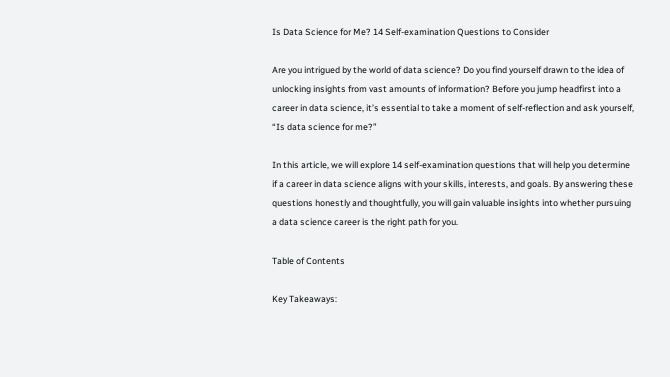Is Data Science for Me? 14 Self-examination Questions to Consider

Are you intrigued by the world of data science? Do you find yourself drawn to the idea of unlocking insights from vast amounts of information? Before you jump headfirst into a career in data science, it’s essential to take a moment of self-reflection and ask yourself, “Is data science for me?”

In this article, we will explore 14 self-examination questions that will help you determine if a career in data science aligns with your skills, interests, and goals. By answering these questions honestly and thoughtfully, you will gain valuable insights into whether pursuing a data science career is the right path for you.

Table of Contents

Key Takeaways: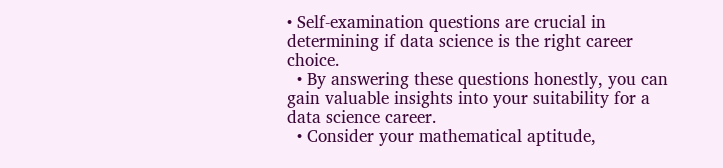• Self-examination questions are crucial in determining if data science is the right career choice.
  • By answering these questions honestly, you can gain valuable insights into your suitability for a data science career.
  • Consider your mathematical aptitude,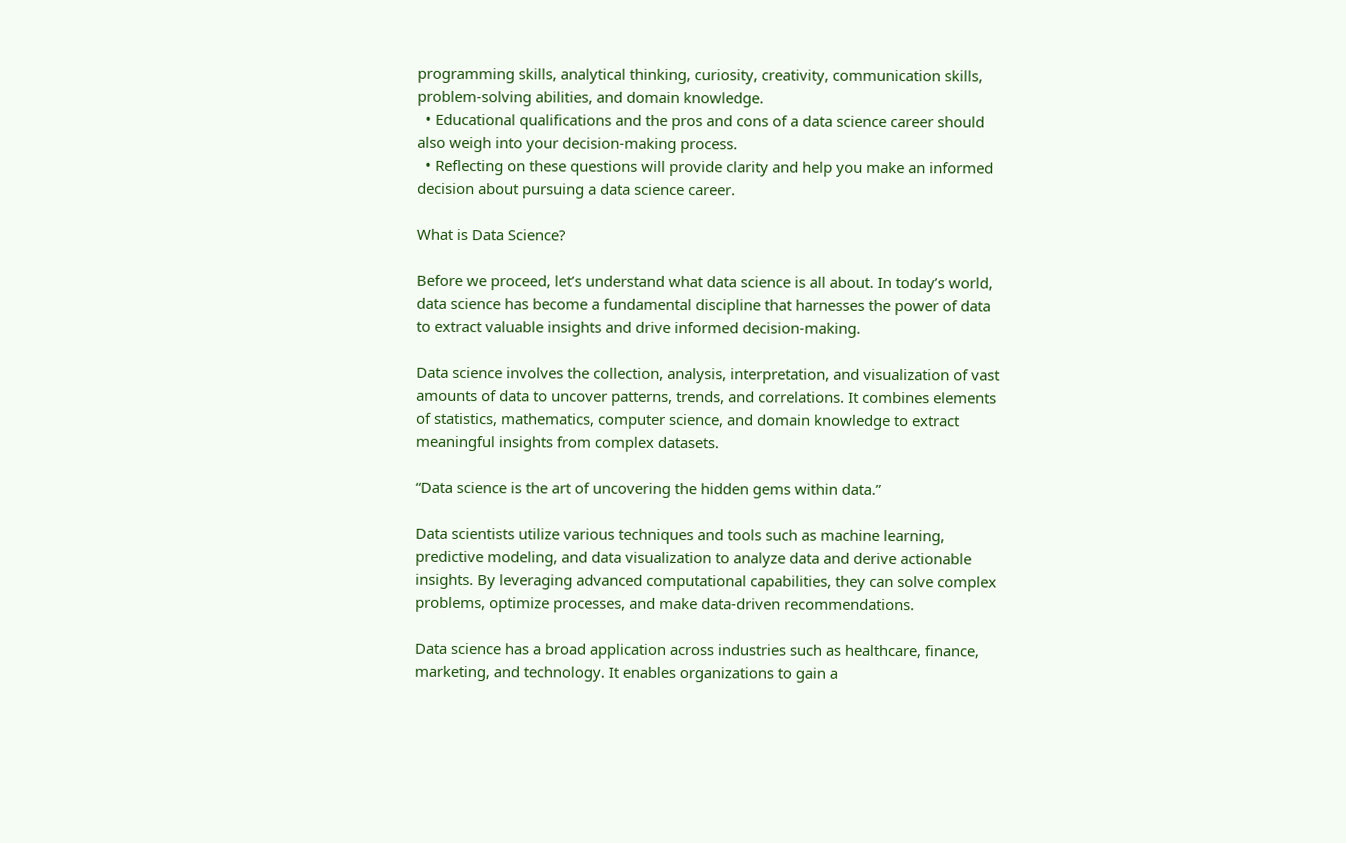programming skills, analytical thinking, curiosity, creativity, communication skills, problem-solving abilities, and domain knowledge.
  • Educational qualifications and the pros and cons of a data science career should also weigh into your decision-making process.
  • Reflecting on these questions will provide clarity and help you make an informed decision about pursuing a data science career.

What is Data Science?

Before we proceed, let’s understand what data science is all about. In today’s world, data science has become a fundamental discipline that harnesses the power of data to extract valuable insights and drive informed decision-making.

Data science involves the collection, analysis, interpretation, and visualization of vast amounts of data to uncover patterns, trends, and correlations. It combines elements of statistics, mathematics, computer science, and domain knowledge to extract meaningful insights from complex datasets.

“Data science is the art of uncovering the hidden gems within data.”

Data scientists utilize various techniques and tools such as machine learning, predictive modeling, and data visualization to analyze data and derive actionable insights. By leveraging advanced computational capabilities, they can solve complex problems, optimize processes, and make data-driven recommendations.

Data science has a broad application across industries such as healthcare, finance, marketing, and technology. It enables organizations to gain a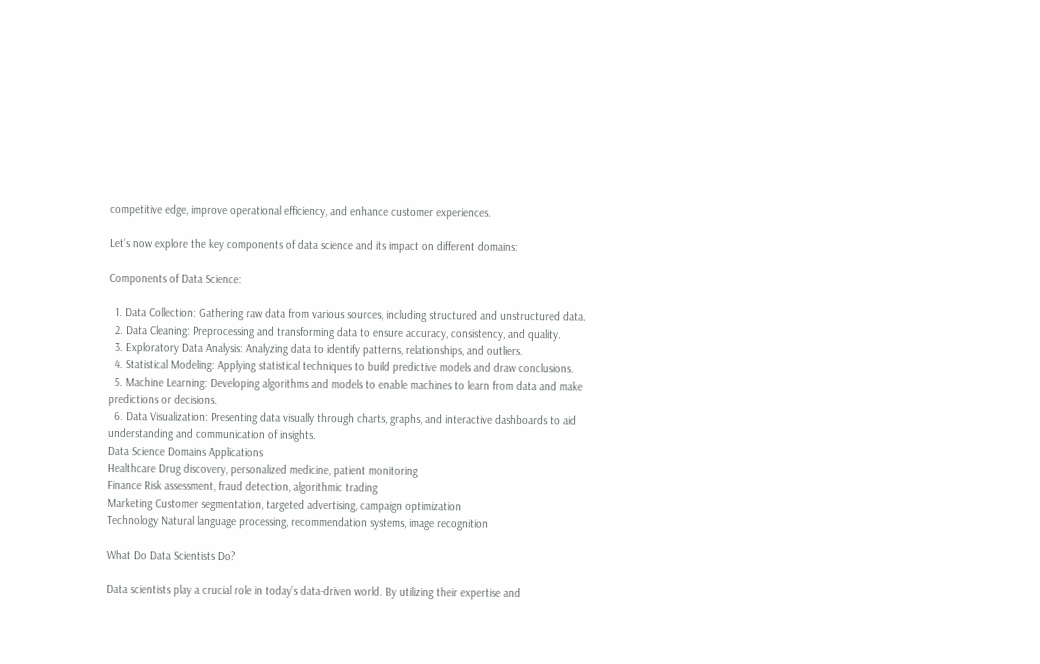competitive edge, improve operational efficiency, and enhance customer experiences.

Let’s now explore the key components of data science and its impact on different domains:

Components of Data Science:

  1. Data Collection: Gathering raw data from various sources, including structured and unstructured data.
  2. Data Cleaning: Preprocessing and transforming data to ensure accuracy, consistency, and quality.
  3. Exploratory Data Analysis: Analyzing data to identify patterns, relationships, and outliers.
  4. Statistical Modeling: Applying statistical techniques to build predictive models and draw conclusions.
  5. Machine Learning: Developing algorithms and models to enable machines to learn from data and make predictions or decisions.
  6. Data Visualization: Presenting data visually through charts, graphs, and interactive dashboards to aid understanding and communication of insights.
Data Science Domains Applications
Healthcare Drug discovery, personalized medicine, patient monitoring
Finance Risk assessment, fraud detection, algorithmic trading
Marketing Customer segmentation, targeted advertising, campaign optimization
Technology Natural language processing, recommendation systems, image recognition

What Do Data Scientists Do?

Data scientists play a crucial role in today’s data-driven world. By utilizing their expertise and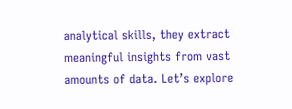analytical skills, they extract meaningful insights from vast amounts of data. Let’s explore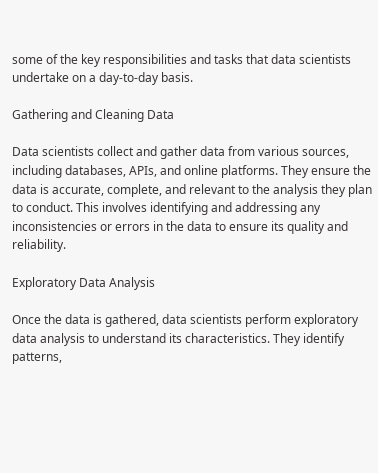some of the key responsibilities and tasks that data scientists undertake on a day-to-day basis.

Gathering and Cleaning Data

Data scientists collect and gather data from various sources, including databases, APIs, and online platforms. They ensure the data is accurate, complete, and relevant to the analysis they plan to conduct. This involves identifying and addressing any inconsistencies or errors in the data to ensure its quality and reliability.

Exploratory Data Analysis

Once the data is gathered, data scientists perform exploratory data analysis to understand its characteristics. They identify patterns,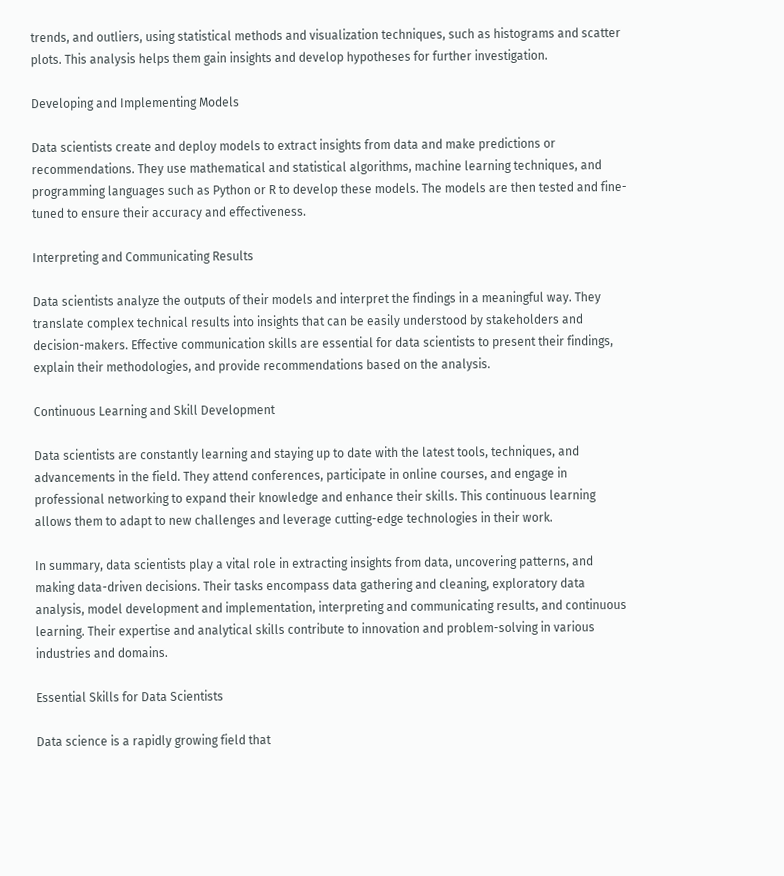trends, and outliers, using statistical methods and visualization techniques, such as histograms and scatter plots. This analysis helps them gain insights and develop hypotheses for further investigation.

Developing and Implementing Models

Data scientists create and deploy models to extract insights from data and make predictions or recommendations. They use mathematical and statistical algorithms, machine learning techniques, and programming languages such as Python or R to develop these models. The models are then tested and fine-tuned to ensure their accuracy and effectiveness.

Interpreting and Communicating Results

Data scientists analyze the outputs of their models and interpret the findings in a meaningful way. They translate complex technical results into insights that can be easily understood by stakeholders and decision-makers. Effective communication skills are essential for data scientists to present their findings, explain their methodologies, and provide recommendations based on the analysis.

Continuous Learning and Skill Development

Data scientists are constantly learning and staying up to date with the latest tools, techniques, and advancements in the field. They attend conferences, participate in online courses, and engage in professional networking to expand their knowledge and enhance their skills. This continuous learning allows them to adapt to new challenges and leverage cutting-edge technologies in their work.

In summary, data scientists play a vital role in extracting insights from data, uncovering patterns, and making data-driven decisions. Their tasks encompass data gathering and cleaning, exploratory data analysis, model development and implementation, interpreting and communicating results, and continuous learning. Their expertise and analytical skills contribute to innovation and problem-solving in various industries and domains.

Essential Skills for Data Scientists

Data science is a rapidly growing field that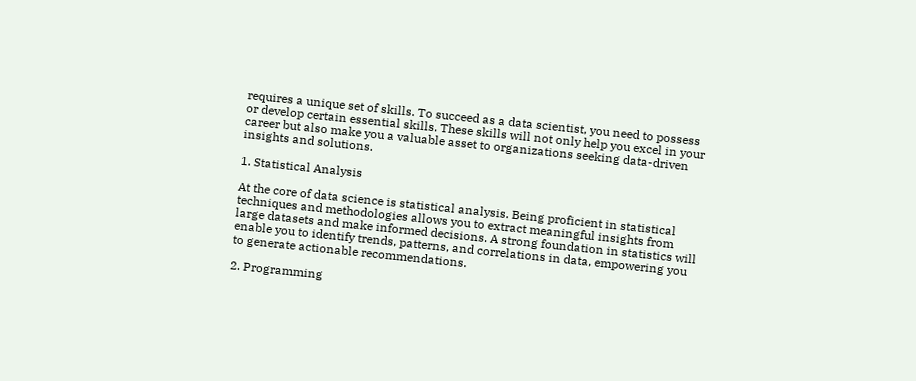requires a unique set of skills. To succeed as a data scientist, you need to possess or develop certain essential skills. These skills will not only help you excel in your career but also make you a valuable asset to organizations seeking data-driven insights and solutions.

1. Statistical Analysis

At the core of data science is statistical analysis. Being proficient in statistical techniques and methodologies allows you to extract meaningful insights from large datasets and make informed decisions. A strong foundation in statistics will enable you to identify trends, patterns, and correlations in data, empowering you to generate actionable recommendations.

2. Programming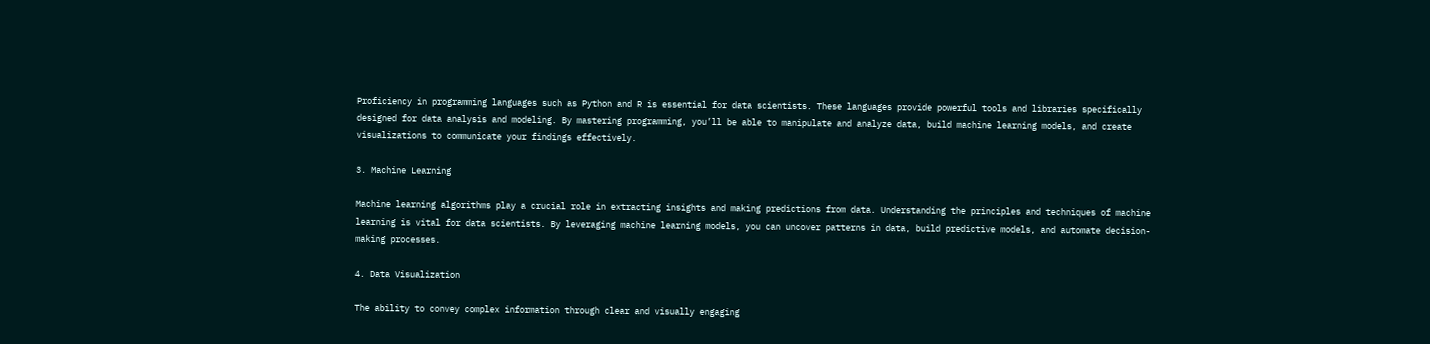Proficiency in programming languages such as Python and R is essential for data scientists. These languages provide powerful tools and libraries specifically designed for data analysis and modeling. By mastering programming, you’ll be able to manipulate and analyze data, build machine learning models, and create visualizations to communicate your findings effectively.

3. Machine Learning

Machine learning algorithms play a crucial role in extracting insights and making predictions from data. Understanding the principles and techniques of machine learning is vital for data scientists. By leveraging machine learning models, you can uncover patterns in data, build predictive models, and automate decision-making processes.

4. Data Visualization

The ability to convey complex information through clear and visually engaging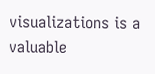visualizations is a valuable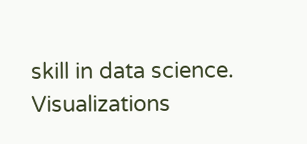skill in data science. Visualizations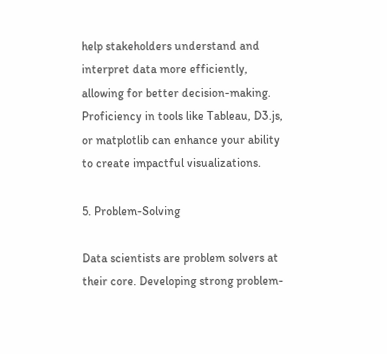help stakeholders understand and interpret data more efficiently, allowing for better decision-making. Proficiency in tools like Tableau, D3.js, or matplotlib can enhance your ability to create impactful visualizations.

5. Problem-Solving

Data scientists are problem solvers at their core. Developing strong problem-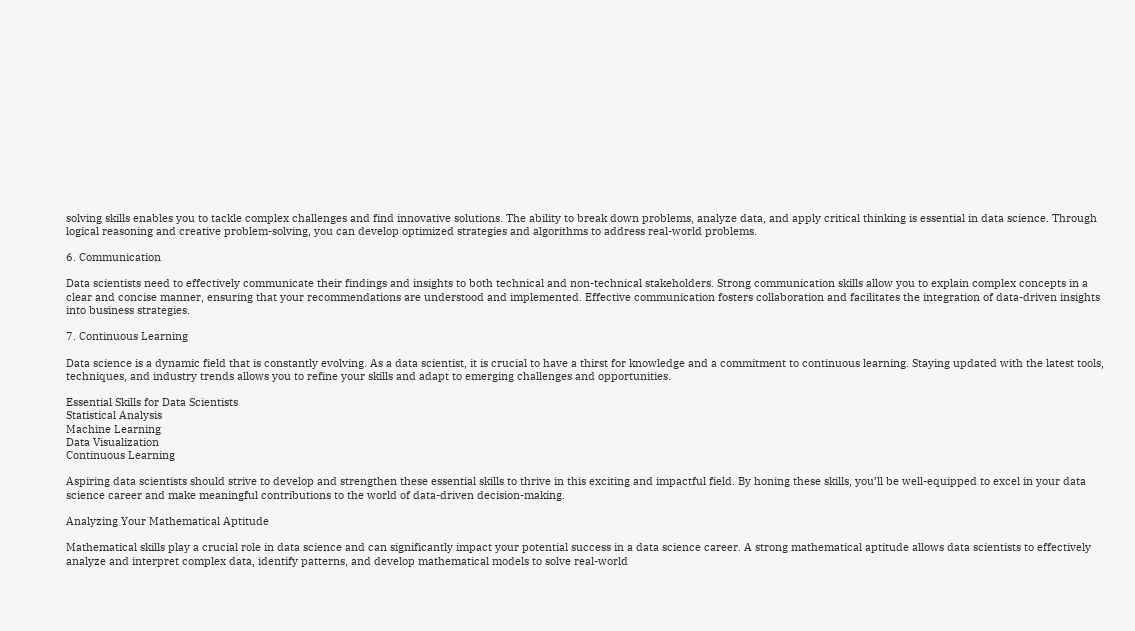solving skills enables you to tackle complex challenges and find innovative solutions. The ability to break down problems, analyze data, and apply critical thinking is essential in data science. Through logical reasoning and creative problem-solving, you can develop optimized strategies and algorithms to address real-world problems.

6. Communication

Data scientists need to effectively communicate their findings and insights to both technical and non-technical stakeholders. Strong communication skills allow you to explain complex concepts in a clear and concise manner, ensuring that your recommendations are understood and implemented. Effective communication fosters collaboration and facilitates the integration of data-driven insights into business strategies.

7. Continuous Learning

Data science is a dynamic field that is constantly evolving. As a data scientist, it is crucial to have a thirst for knowledge and a commitment to continuous learning. Staying updated with the latest tools, techniques, and industry trends allows you to refine your skills and adapt to emerging challenges and opportunities.

Essential Skills for Data Scientists
Statistical Analysis
Machine Learning
Data Visualization
Continuous Learning

Aspiring data scientists should strive to develop and strengthen these essential skills to thrive in this exciting and impactful field. By honing these skills, you’ll be well-equipped to excel in your data science career and make meaningful contributions to the world of data-driven decision-making.

Analyzing Your Mathematical Aptitude

Mathematical skills play a crucial role in data science and can significantly impact your potential success in a data science career. A strong mathematical aptitude allows data scientists to effectively analyze and interpret complex data, identify patterns, and develop mathematical models to solve real-world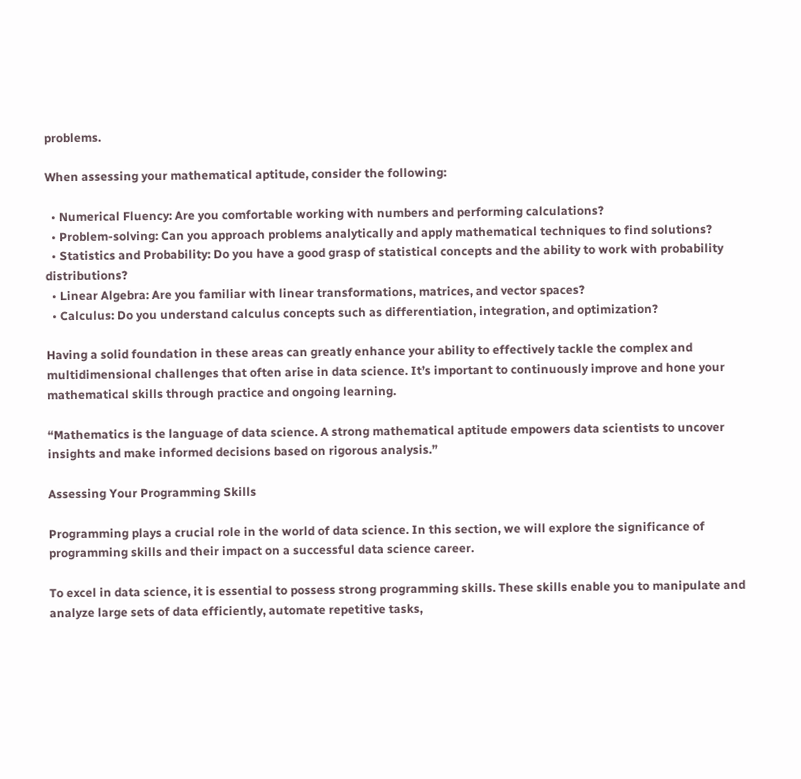problems.

When assessing your mathematical aptitude, consider the following:

  • Numerical Fluency: Are you comfortable working with numbers and performing calculations?
  • Problem-solving: Can you approach problems analytically and apply mathematical techniques to find solutions?
  • Statistics and Probability: Do you have a good grasp of statistical concepts and the ability to work with probability distributions?
  • Linear Algebra: Are you familiar with linear transformations, matrices, and vector spaces?
  • Calculus: Do you understand calculus concepts such as differentiation, integration, and optimization?

Having a solid foundation in these areas can greatly enhance your ability to effectively tackle the complex and multidimensional challenges that often arise in data science. It’s important to continuously improve and hone your mathematical skills through practice and ongoing learning.

“Mathematics is the language of data science. A strong mathematical aptitude empowers data scientists to uncover insights and make informed decisions based on rigorous analysis.”

Assessing Your Programming Skills

Programming plays a crucial role in the world of data science. In this section, we will explore the significance of programming skills and their impact on a successful data science career.

To excel in data science, it is essential to possess strong programming skills. These skills enable you to manipulate and analyze large sets of data efficiently, automate repetitive tasks,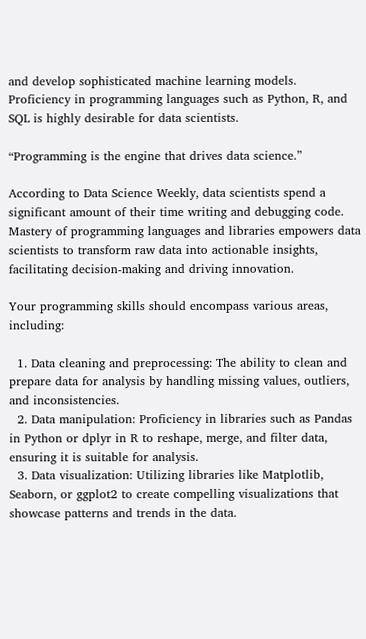and develop sophisticated machine learning models. Proficiency in programming languages such as Python, R, and SQL is highly desirable for data scientists.

“Programming is the engine that drives data science.”

According to Data Science Weekly, data scientists spend a significant amount of their time writing and debugging code. Mastery of programming languages and libraries empowers data scientists to transform raw data into actionable insights, facilitating decision-making and driving innovation.

Your programming skills should encompass various areas, including:

  1. Data cleaning and preprocessing: The ability to clean and prepare data for analysis by handling missing values, outliers, and inconsistencies.
  2. Data manipulation: Proficiency in libraries such as Pandas in Python or dplyr in R to reshape, merge, and filter data, ensuring it is suitable for analysis.
  3. Data visualization: Utilizing libraries like Matplotlib, Seaborn, or ggplot2 to create compelling visualizations that showcase patterns and trends in the data.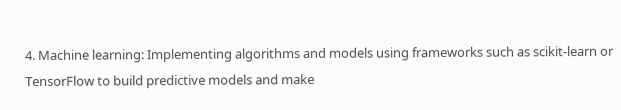4. Machine learning: Implementing algorithms and models using frameworks such as scikit-learn or TensorFlow to build predictive models and make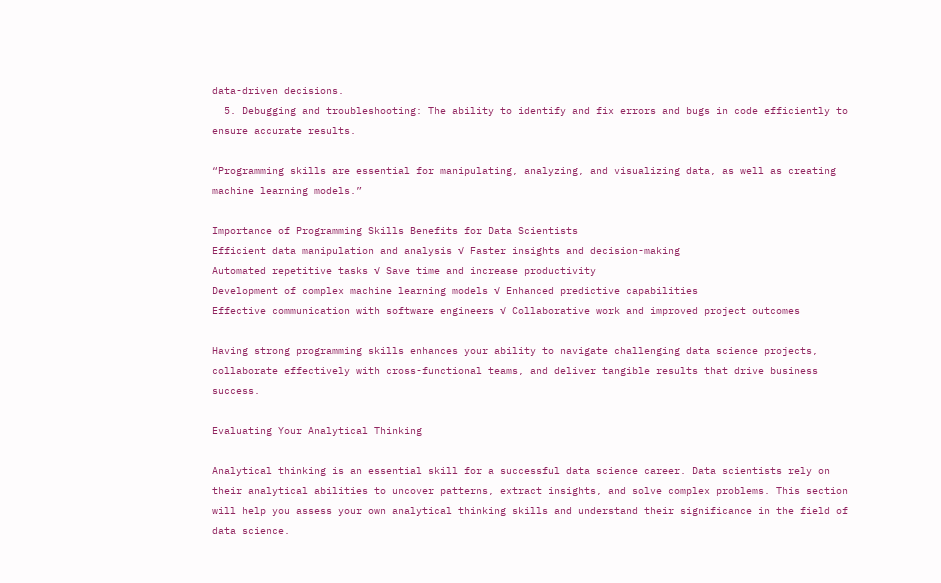data-driven decisions.
  5. Debugging and troubleshooting: The ability to identify and fix errors and bugs in code efficiently to ensure accurate results.

“Programming skills are essential for manipulating, analyzing, and visualizing data, as well as creating machine learning models.”

Importance of Programming Skills Benefits for Data Scientists
Efficient data manipulation and analysis √ Faster insights and decision-making
Automated repetitive tasks √ Save time and increase productivity
Development of complex machine learning models √ Enhanced predictive capabilities
Effective communication with software engineers √ Collaborative work and improved project outcomes

Having strong programming skills enhances your ability to navigate challenging data science projects, collaborate effectively with cross-functional teams, and deliver tangible results that drive business success.

Evaluating Your Analytical Thinking

Analytical thinking is an essential skill for a successful data science career. Data scientists rely on their analytical abilities to uncover patterns, extract insights, and solve complex problems. This section will help you assess your own analytical thinking skills and understand their significance in the field of data science.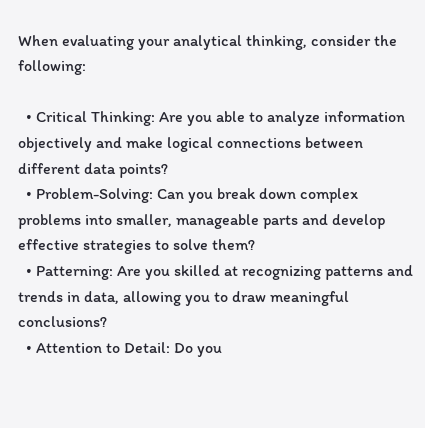When evaluating your analytical thinking, consider the following:

  • Critical Thinking: Are you able to analyze information objectively and make logical connections between different data points?
  • Problem-Solving: Can you break down complex problems into smaller, manageable parts and develop effective strategies to solve them?
  • Patterning: Are you skilled at recognizing patterns and trends in data, allowing you to draw meaningful conclusions?
  • Attention to Detail: Do you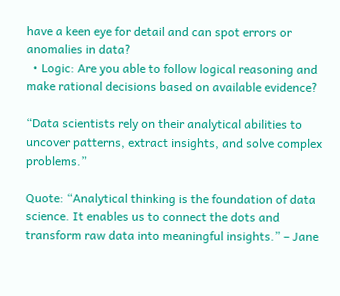have a keen eye for detail and can spot errors or anomalies in data?
  • Logic: Are you able to follow logical reasoning and make rational decisions based on available evidence?

“Data scientists rely on their analytical abilities to uncover patterns, extract insights, and solve complex problems.”

Quote: “Analytical thinking is the foundation of data science. It enables us to connect the dots and transform raw data into meaningful insights.” – Jane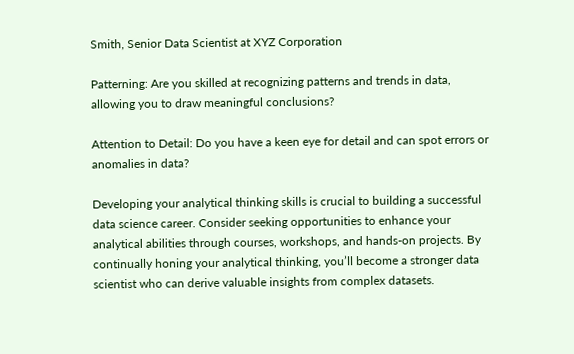Smith, Senior Data Scientist at XYZ Corporation

Patterning: Are you skilled at recognizing patterns and trends in data, allowing you to draw meaningful conclusions?

Attention to Detail: Do you have a keen eye for detail and can spot errors or anomalies in data?

Developing your analytical thinking skills is crucial to building a successful data science career. Consider seeking opportunities to enhance your analytical abilities through courses, workshops, and hands-on projects. By continually honing your analytical thinking, you’ll become a stronger data scientist who can derive valuable insights from complex datasets.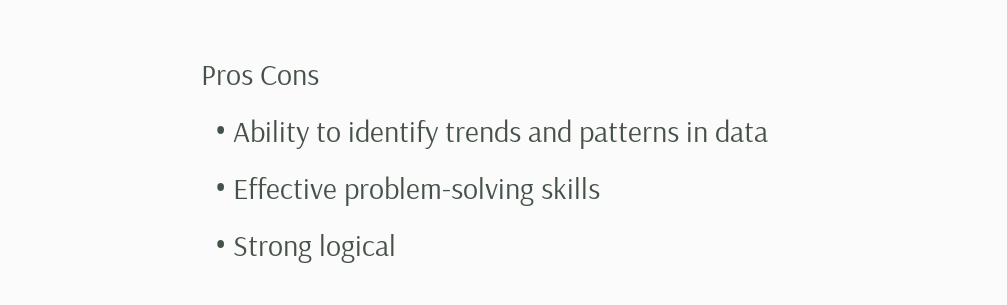Pros Cons
  • Ability to identify trends and patterns in data
  • Effective problem-solving skills
  • Strong logical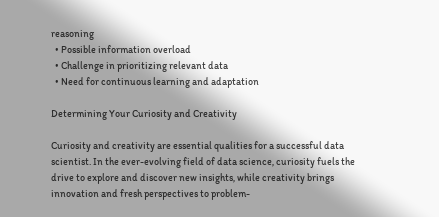reasoning
  • Possible information overload
  • Challenge in prioritizing relevant data
  • Need for continuous learning and adaptation

Determining Your Curiosity and Creativity

Curiosity and creativity are essential qualities for a successful data scientist. In the ever-evolving field of data science, curiosity fuels the drive to explore and discover new insights, while creativity brings innovation and fresh perspectives to problem-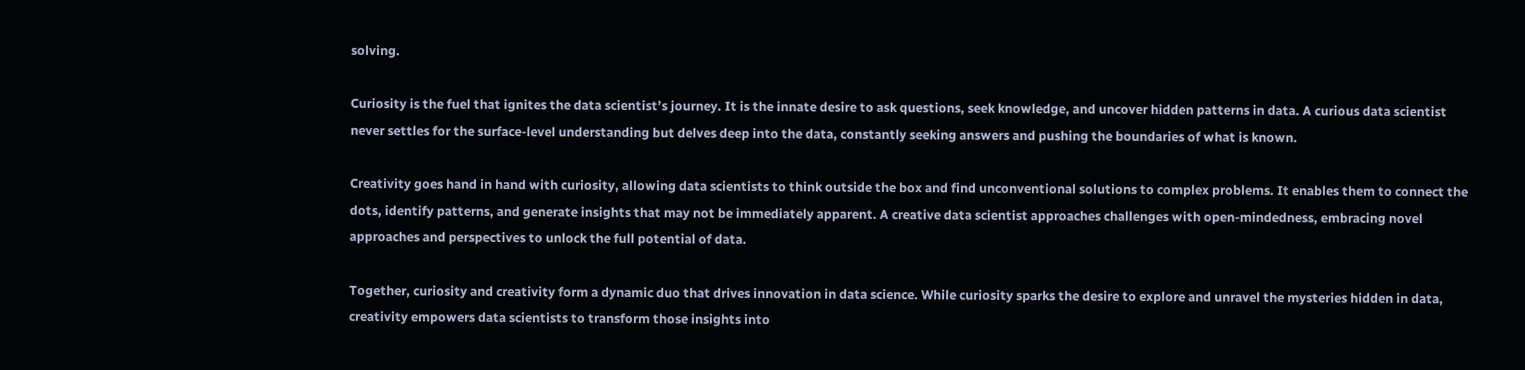solving.

Curiosity is the fuel that ignites the data scientist’s journey. It is the innate desire to ask questions, seek knowledge, and uncover hidden patterns in data. A curious data scientist never settles for the surface-level understanding but delves deep into the data, constantly seeking answers and pushing the boundaries of what is known.

Creativity goes hand in hand with curiosity, allowing data scientists to think outside the box and find unconventional solutions to complex problems. It enables them to connect the dots, identify patterns, and generate insights that may not be immediately apparent. A creative data scientist approaches challenges with open-mindedness, embracing novel approaches and perspectives to unlock the full potential of data.

Together, curiosity and creativity form a dynamic duo that drives innovation in data science. While curiosity sparks the desire to explore and unravel the mysteries hidden in data, creativity empowers data scientists to transform those insights into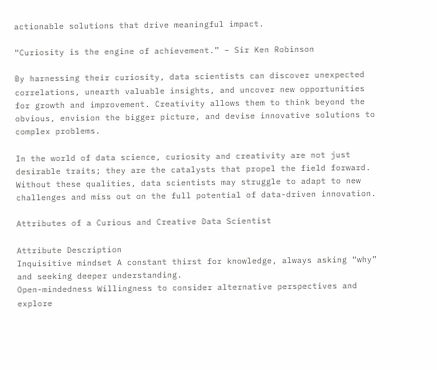actionable solutions that drive meaningful impact.

“Curiosity is the engine of achievement.” – Sir Ken Robinson

By harnessing their curiosity, data scientists can discover unexpected correlations, unearth valuable insights, and uncover new opportunities for growth and improvement. Creativity allows them to think beyond the obvious, envision the bigger picture, and devise innovative solutions to complex problems.

In the world of data science, curiosity and creativity are not just desirable traits; they are the catalysts that propel the field forward. Without these qualities, data scientists may struggle to adapt to new challenges and miss out on the full potential of data-driven innovation.

Attributes of a Curious and Creative Data Scientist

Attribute Description
Inquisitive mindset A constant thirst for knowledge, always asking “why” and seeking deeper understanding.
Open-mindedness Willingness to consider alternative perspectives and explore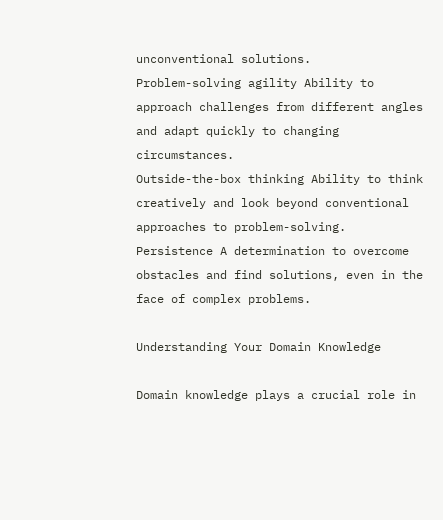unconventional solutions.
Problem-solving agility Ability to approach challenges from different angles and adapt quickly to changing circumstances.
Outside-the-box thinking Ability to think creatively and look beyond conventional approaches to problem-solving.
Persistence A determination to overcome obstacles and find solutions, even in the face of complex problems.

Understanding Your Domain Knowledge

Domain knowledge plays a crucial role in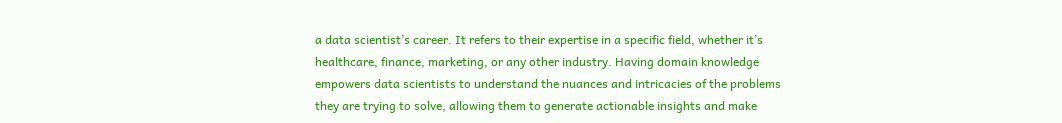a data scientist’s career. It refers to their expertise in a specific field, whether it’s healthcare, finance, marketing, or any other industry. Having domain knowledge empowers data scientists to understand the nuances and intricacies of the problems they are trying to solve, allowing them to generate actionable insights and make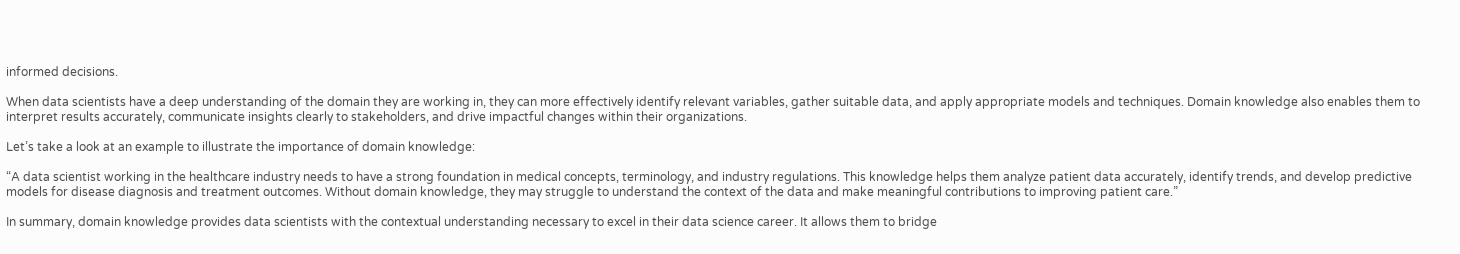informed decisions.

When data scientists have a deep understanding of the domain they are working in, they can more effectively identify relevant variables, gather suitable data, and apply appropriate models and techniques. Domain knowledge also enables them to interpret results accurately, communicate insights clearly to stakeholders, and drive impactful changes within their organizations.

Let’s take a look at an example to illustrate the importance of domain knowledge:

“A data scientist working in the healthcare industry needs to have a strong foundation in medical concepts, terminology, and industry regulations. This knowledge helps them analyze patient data accurately, identify trends, and develop predictive models for disease diagnosis and treatment outcomes. Without domain knowledge, they may struggle to understand the context of the data and make meaningful contributions to improving patient care.”

In summary, domain knowledge provides data scientists with the contextual understanding necessary to excel in their data science career. It allows them to bridge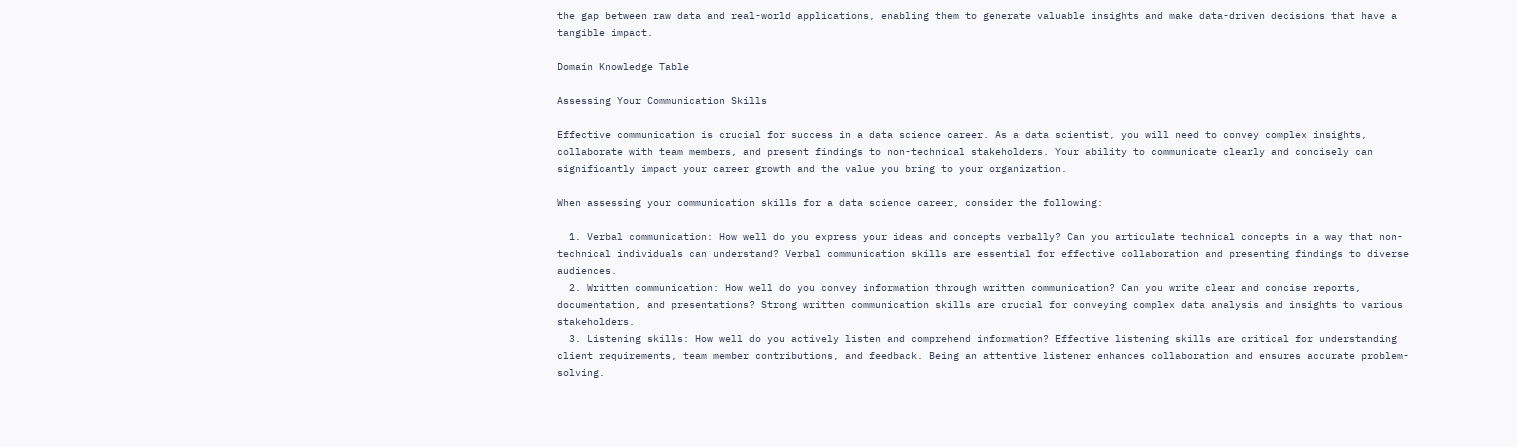the gap between raw data and real-world applications, enabling them to generate valuable insights and make data-driven decisions that have a tangible impact.

Domain Knowledge Table

Assessing Your Communication Skills

Effective communication is crucial for success in a data science career. As a data scientist, you will need to convey complex insights, collaborate with team members, and present findings to non-technical stakeholders. Your ability to communicate clearly and concisely can significantly impact your career growth and the value you bring to your organization.

When assessing your communication skills for a data science career, consider the following:

  1. Verbal communication: How well do you express your ideas and concepts verbally? Can you articulate technical concepts in a way that non-technical individuals can understand? Verbal communication skills are essential for effective collaboration and presenting findings to diverse audiences.
  2. Written communication: How well do you convey information through written communication? Can you write clear and concise reports, documentation, and presentations? Strong written communication skills are crucial for conveying complex data analysis and insights to various stakeholders.
  3. Listening skills: How well do you actively listen and comprehend information? Effective listening skills are critical for understanding client requirements, team member contributions, and feedback. Being an attentive listener enhances collaboration and ensures accurate problem-solving.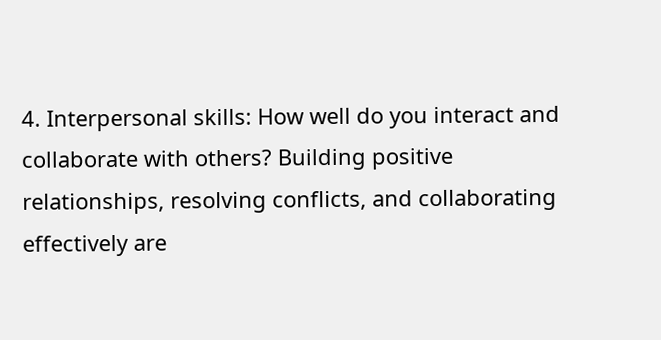4. Interpersonal skills: How well do you interact and collaborate with others? Building positive relationships, resolving conflicts, and collaborating effectively are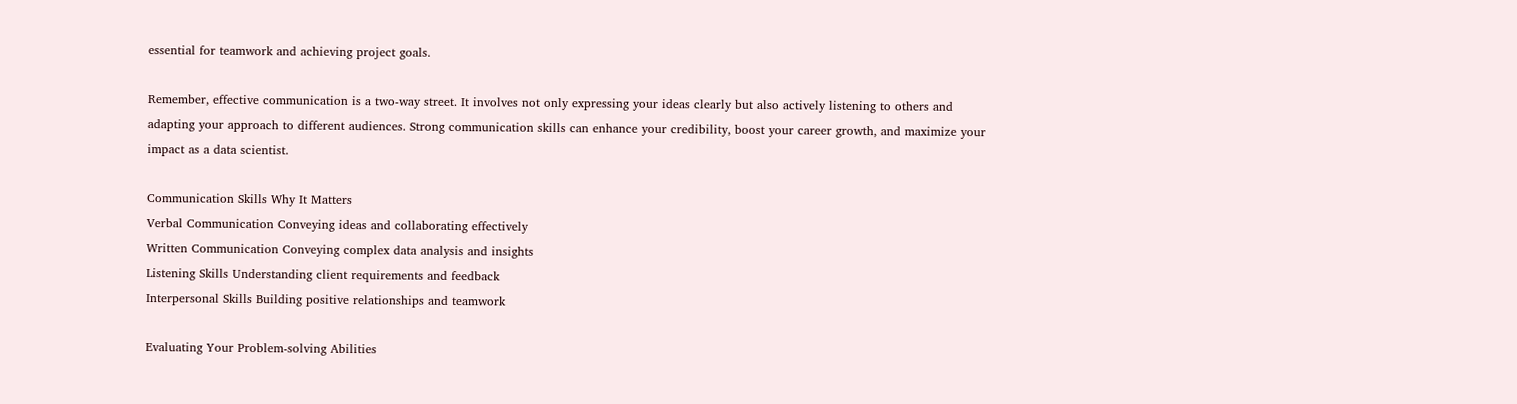essential for teamwork and achieving project goals.

Remember, effective communication is a two-way street. It involves not only expressing your ideas clearly but also actively listening to others and adapting your approach to different audiences. Strong communication skills can enhance your credibility, boost your career growth, and maximize your impact as a data scientist.

Communication Skills Why It Matters
Verbal Communication Conveying ideas and collaborating effectively
Written Communication Conveying complex data analysis and insights
Listening Skills Understanding client requirements and feedback
Interpersonal Skills Building positive relationships and teamwork

Evaluating Your Problem-solving Abilities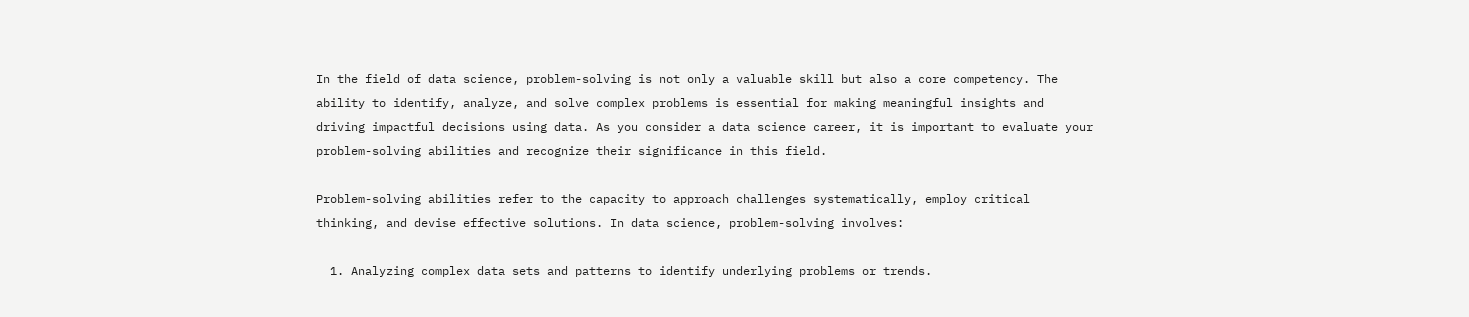In the field of data science, problem-solving is not only a valuable skill but also a core competency. The ability to identify, analyze, and solve complex problems is essential for making meaningful insights and driving impactful decisions using data. As you consider a data science career, it is important to evaluate your problem-solving abilities and recognize their significance in this field.

Problem-solving abilities refer to the capacity to approach challenges systematically, employ critical thinking, and devise effective solutions. In data science, problem-solving involves:

  1. Analyzing complex data sets and patterns to identify underlying problems or trends.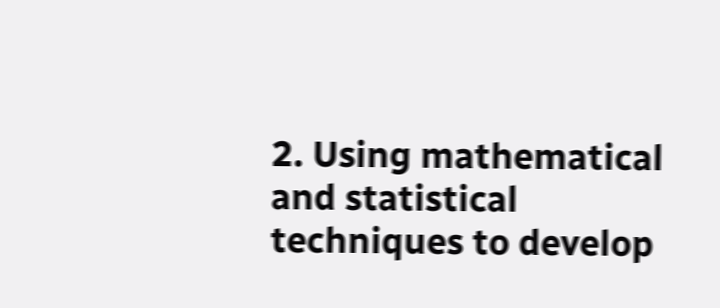2. Using mathematical and statistical techniques to develop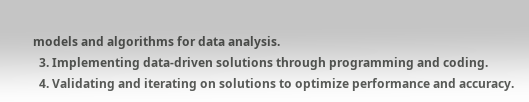models and algorithms for data analysis.
  3. Implementing data-driven solutions through programming and coding.
  4. Validating and iterating on solutions to optimize performance and accuracy.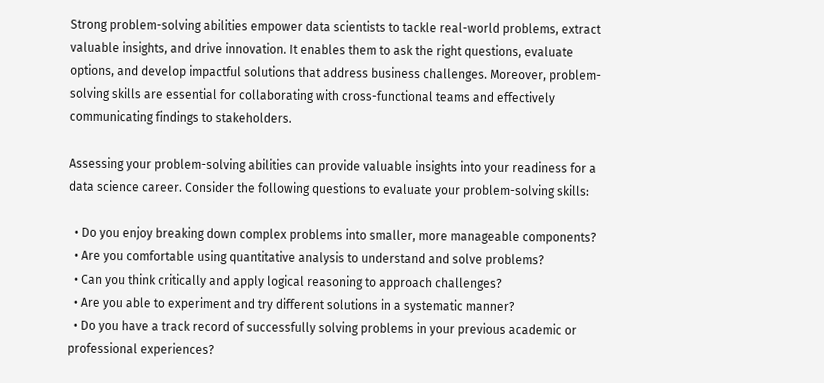Strong problem-solving abilities empower data scientists to tackle real-world problems, extract valuable insights, and drive innovation. It enables them to ask the right questions, evaluate options, and develop impactful solutions that address business challenges. Moreover, problem-solving skills are essential for collaborating with cross-functional teams and effectively communicating findings to stakeholders.

Assessing your problem-solving abilities can provide valuable insights into your readiness for a data science career. Consider the following questions to evaluate your problem-solving skills:

  • Do you enjoy breaking down complex problems into smaller, more manageable components?
  • Are you comfortable using quantitative analysis to understand and solve problems?
  • Can you think critically and apply logical reasoning to approach challenges?
  • Are you able to experiment and try different solutions in a systematic manner?
  • Do you have a track record of successfully solving problems in your previous academic or professional experiences?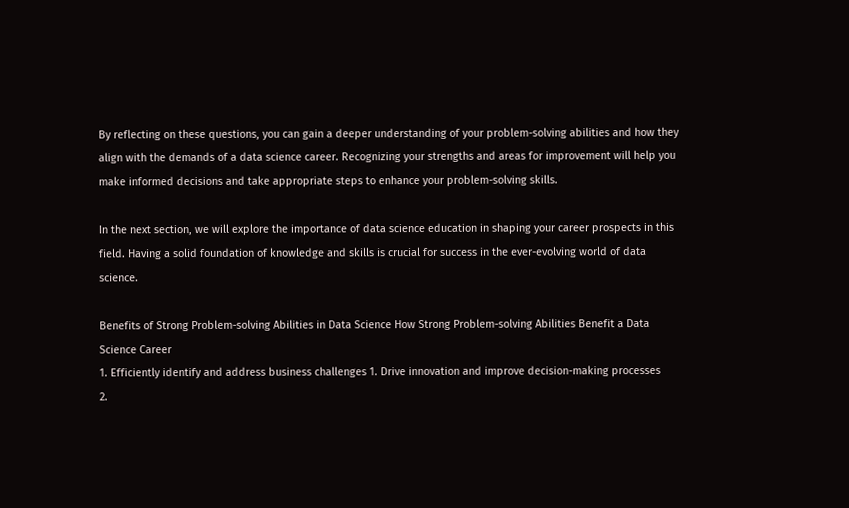By reflecting on these questions, you can gain a deeper understanding of your problem-solving abilities and how they align with the demands of a data science career. Recognizing your strengths and areas for improvement will help you make informed decisions and take appropriate steps to enhance your problem-solving skills.

In the next section, we will explore the importance of data science education in shaping your career prospects in this field. Having a solid foundation of knowledge and skills is crucial for success in the ever-evolving world of data science.

Benefits of Strong Problem-solving Abilities in Data Science How Strong Problem-solving Abilities Benefit a Data Science Career
1. Efficiently identify and address business challenges 1. Drive innovation and improve decision-making processes
2.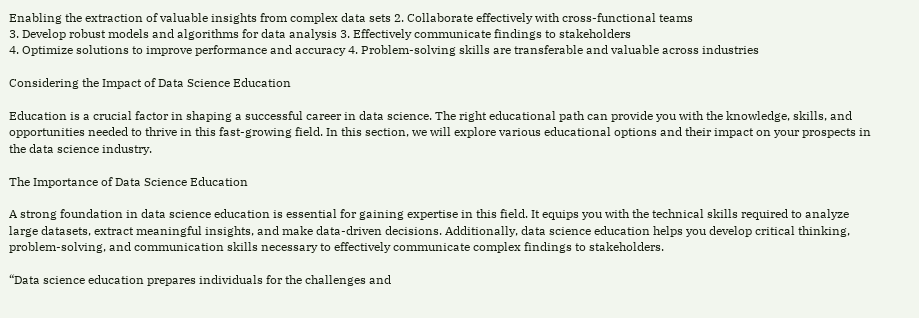Enabling the extraction of valuable insights from complex data sets 2. Collaborate effectively with cross-functional teams
3. Develop robust models and algorithms for data analysis 3. Effectively communicate findings to stakeholders
4. Optimize solutions to improve performance and accuracy 4. Problem-solving skills are transferable and valuable across industries

Considering the Impact of Data Science Education

Education is a crucial factor in shaping a successful career in data science. The right educational path can provide you with the knowledge, skills, and opportunities needed to thrive in this fast-growing field. In this section, we will explore various educational options and their impact on your prospects in the data science industry.

The Importance of Data Science Education

A strong foundation in data science education is essential for gaining expertise in this field. It equips you with the technical skills required to analyze large datasets, extract meaningful insights, and make data-driven decisions. Additionally, data science education helps you develop critical thinking, problem-solving, and communication skills necessary to effectively communicate complex findings to stakeholders.

“Data science education prepares individuals for the challenges and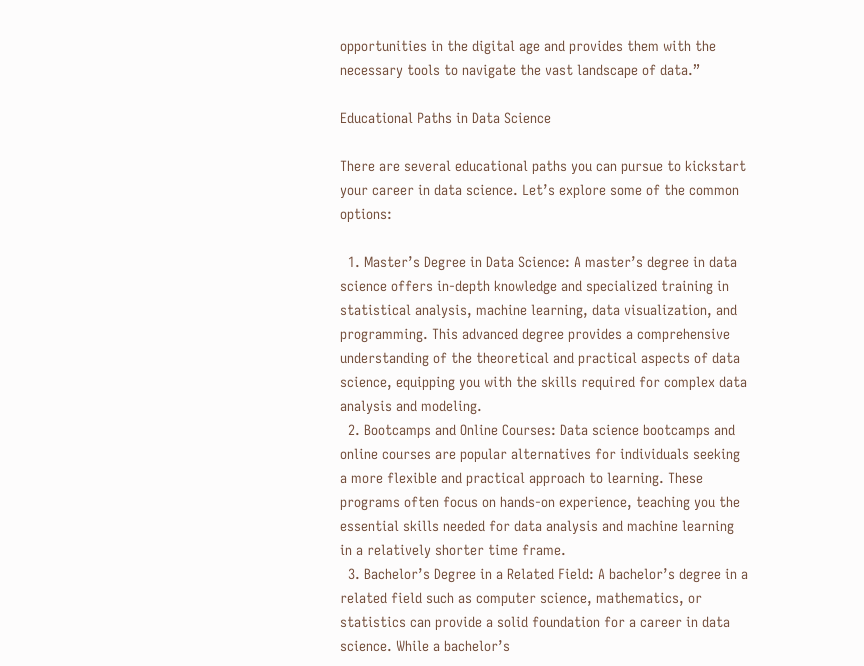opportunities in the digital age and provides them with the necessary tools to navigate the vast landscape of data.”

Educational Paths in Data Science

There are several educational paths you can pursue to kickstart your career in data science. Let’s explore some of the common options:

  1. Master’s Degree in Data Science: A master’s degree in data science offers in-depth knowledge and specialized training in statistical analysis, machine learning, data visualization, and programming. This advanced degree provides a comprehensive understanding of the theoretical and practical aspects of data science, equipping you with the skills required for complex data analysis and modeling.
  2. Bootcamps and Online Courses: Data science bootcamps and online courses are popular alternatives for individuals seeking a more flexible and practical approach to learning. These programs often focus on hands-on experience, teaching you the essential skills needed for data analysis and machine learning in a relatively shorter time frame.
  3. Bachelor’s Degree in a Related Field: A bachelor’s degree in a related field such as computer science, mathematics, or statistics can provide a solid foundation for a career in data science. While a bachelor’s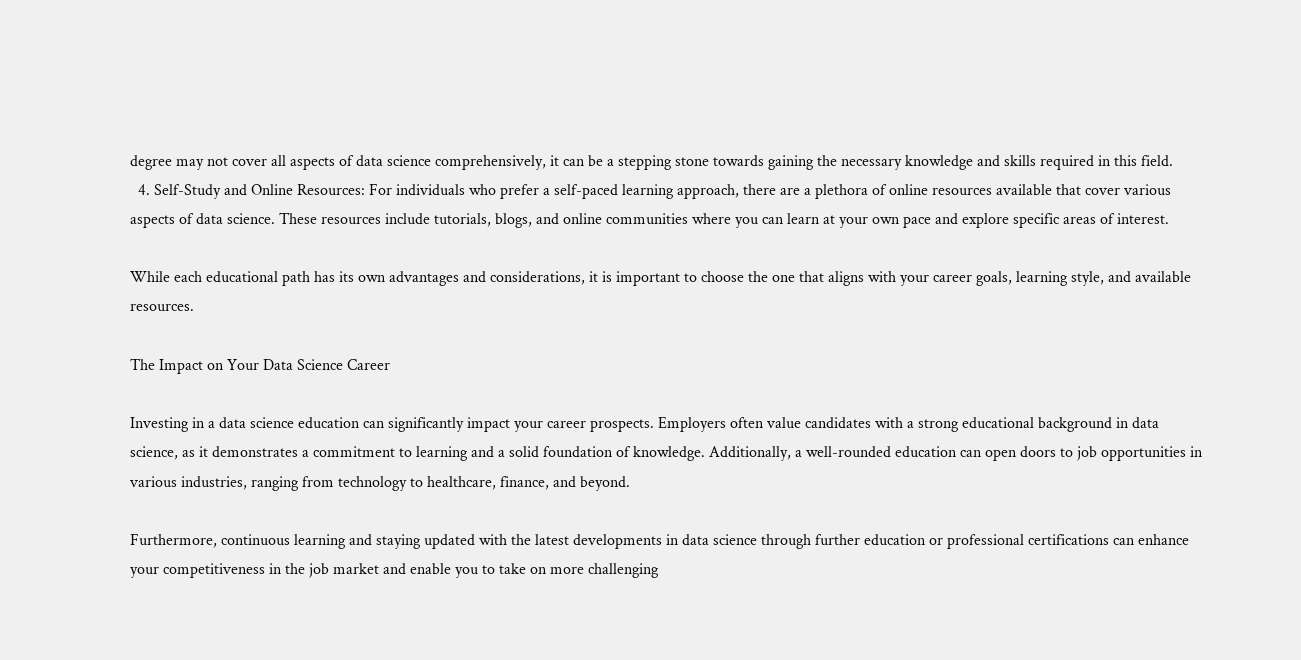degree may not cover all aspects of data science comprehensively, it can be a stepping stone towards gaining the necessary knowledge and skills required in this field.
  4. Self-Study and Online Resources: For individuals who prefer a self-paced learning approach, there are a plethora of online resources available that cover various aspects of data science. These resources include tutorials, blogs, and online communities where you can learn at your own pace and explore specific areas of interest.

While each educational path has its own advantages and considerations, it is important to choose the one that aligns with your career goals, learning style, and available resources.

The Impact on Your Data Science Career

Investing in a data science education can significantly impact your career prospects. Employers often value candidates with a strong educational background in data science, as it demonstrates a commitment to learning and a solid foundation of knowledge. Additionally, a well-rounded education can open doors to job opportunities in various industries, ranging from technology to healthcare, finance, and beyond.

Furthermore, continuous learning and staying updated with the latest developments in data science through further education or professional certifications can enhance your competitiveness in the job market and enable you to take on more challenging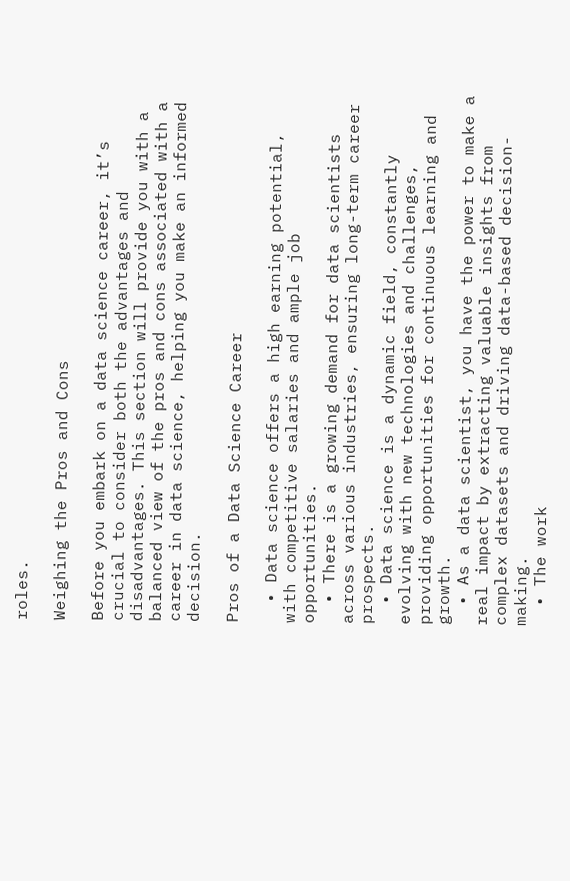roles.

Weighing the Pros and Cons

Before you embark on a data science career, it’s crucial to consider both the advantages and disadvantages. This section will provide you with a balanced view of the pros and cons associated with a career in data science, helping you make an informed decision.

Pros of a Data Science Career

  • Data science offers a high earning potential, with competitive salaries and ample job opportunities.
  • There is a growing demand for data scientists across various industries, ensuring long-term career prospects.
  • Data science is a dynamic field, constantly evolving with new technologies and challenges, providing opportunities for continuous learning and growth.
  • As a data scientist, you have the power to make a real impact by extracting valuable insights from complex datasets and driving data-based decision-making.
  • The work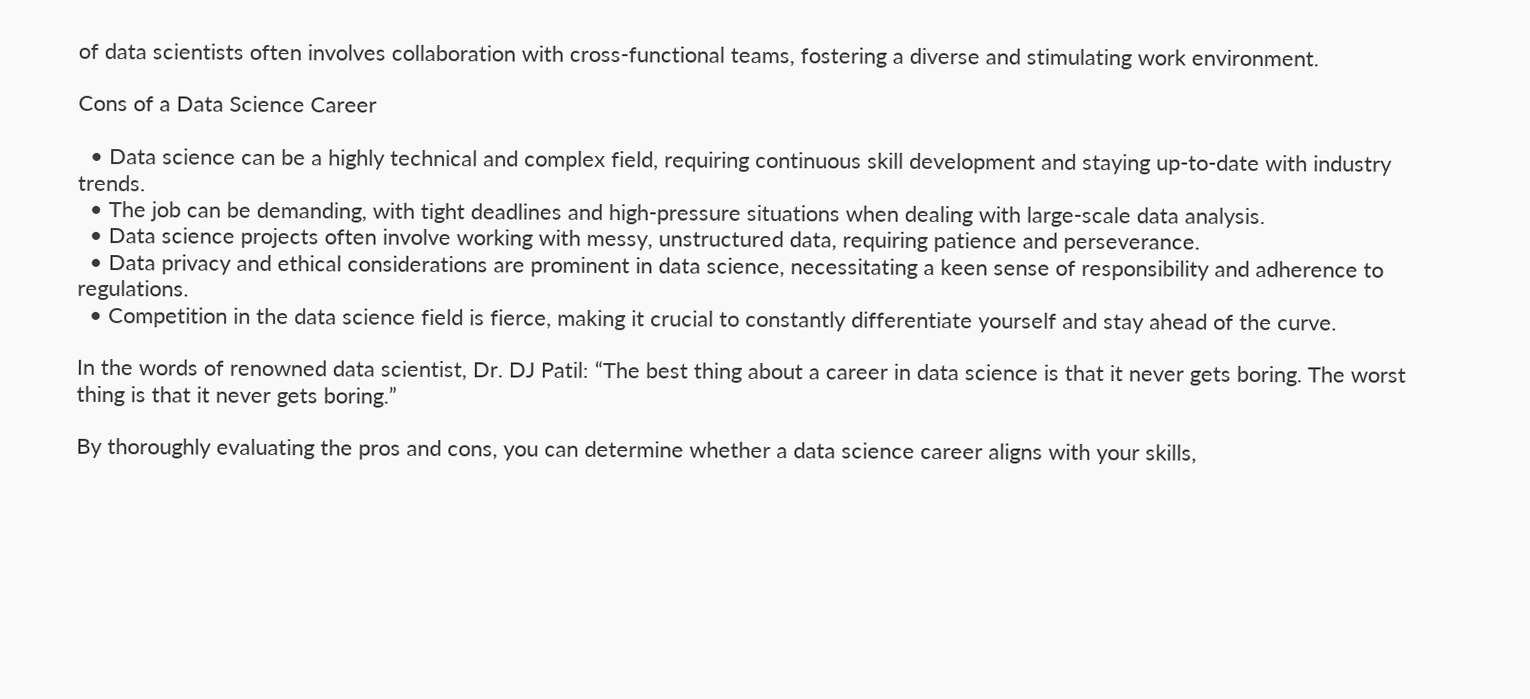of data scientists often involves collaboration with cross-functional teams, fostering a diverse and stimulating work environment.

Cons of a Data Science Career

  • Data science can be a highly technical and complex field, requiring continuous skill development and staying up-to-date with industry trends.
  • The job can be demanding, with tight deadlines and high-pressure situations when dealing with large-scale data analysis.
  • Data science projects often involve working with messy, unstructured data, requiring patience and perseverance.
  • Data privacy and ethical considerations are prominent in data science, necessitating a keen sense of responsibility and adherence to regulations.
  • Competition in the data science field is fierce, making it crucial to constantly differentiate yourself and stay ahead of the curve.

In the words of renowned data scientist, Dr. DJ Patil: “The best thing about a career in data science is that it never gets boring. The worst thing is that it never gets boring.”

By thoroughly evaluating the pros and cons, you can determine whether a data science career aligns with your skills,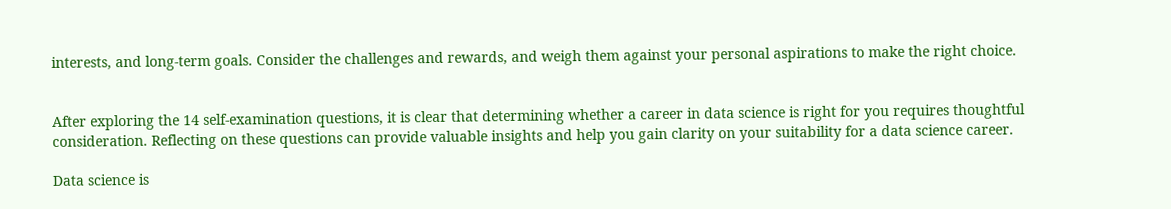interests, and long-term goals. Consider the challenges and rewards, and weigh them against your personal aspirations to make the right choice.


After exploring the 14 self-examination questions, it is clear that determining whether a career in data science is right for you requires thoughtful consideration. Reflecting on these questions can provide valuable insights and help you gain clarity on your suitability for a data science career.

Data science is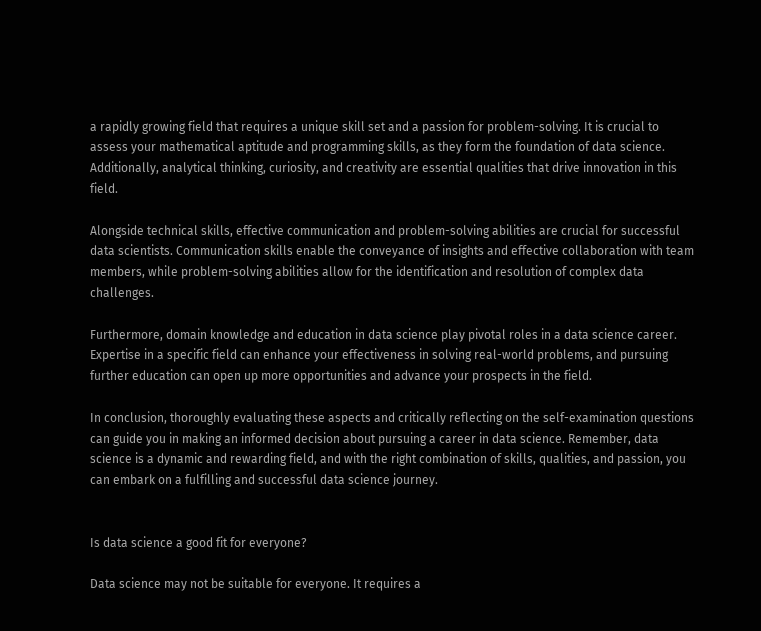a rapidly growing field that requires a unique skill set and a passion for problem-solving. It is crucial to assess your mathematical aptitude and programming skills, as they form the foundation of data science. Additionally, analytical thinking, curiosity, and creativity are essential qualities that drive innovation in this field.

Alongside technical skills, effective communication and problem-solving abilities are crucial for successful data scientists. Communication skills enable the conveyance of insights and effective collaboration with team members, while problem-solving abilities allow for the identification and resolution of complex data challenges.

Furthermore, domain knowledge and education in data science play pivotal roles in a data science career. Expertise in a specific field can enhance your effectiveness in solving real-world problems, and pursuing further education can open up more opportunities and advance your prospects in the field.

In conclusion, thoroughly evaluating these aspects and critically reflecting on the self-examination questions can guide you in making an informed decision about pursuing a career in data science. Remember, data science is a dynamic and rewarding field, and with the right combination of skills, qualities, and passion, you can embark on a fulfilling and successful data science journey.


Is data science a good fit for everyone?

Data science may not be suitable for everyone. It requires a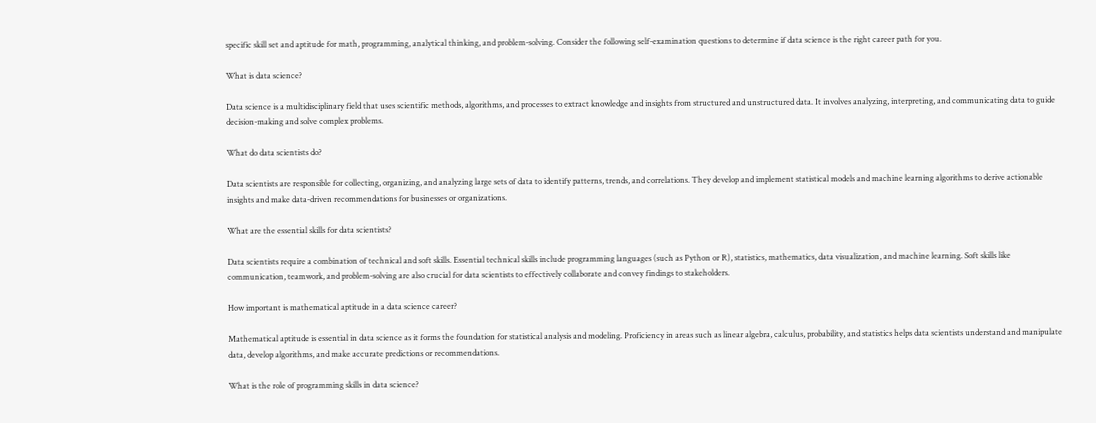specific skill set and aptitude for math, programming, analytical thinking, and problem-solving. Consider the following self-examination questions to determine if data science is the right career path for you.

What is data science?

Data science is a multidisciplinary field that uses scientific methods, algorithms, and processes to extract knowledge and insights from structured and unstructured data. It involves analyzing, interpreting, and communicating data to guide decision-making and solve complex problems.

What do data scientists do?

Data scientists are responsible for collecting, organizing, and analyzing large sets of data to identify patterns, trends, and correlations. They develop and implement statistical models and machine learning algorithms to derive actionable insights and make data-driven recommendations for businesses or organizations.

What are the essential skills for data scientists?

Data scientists require a combination of technical and soft skills. Essential technical skills include programming languages (such as Python or R), statistics, mathematics, data visualization, and machine learning. Soft skills like communication, teamwork, and problem-solving are also crucial for data scientists to effectively collaborate and convey findings to stakeholders.

How important is mathematical aptitude in a data science career?

Mathematical aptitude is essential in data science as it forms the foundation for statistical analysis and modeling. Proficiency in areas such as linear algebra, calculus, probability, and statistics helps data scientists understand and manipulate data, develop algorithms, and make accurate predictions or recommendations.

What is the role of programming skills in data science?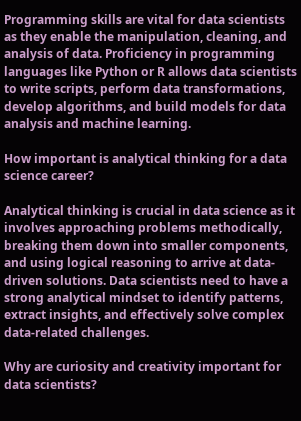Programming skills are vital for data scientists as they enable the manipulation, cleaning, and analysis of data. Proficiency in programming languages like Python or R allows data scientists to write scripts, perform data transformations, develop algorithms, and build models for data analysis and machine learning.

How important is analytical thinking for a data science career?

Analytical thinking is crucial in data science as it involves approaching problems methodically, breaking them down into smaller components, and using logical reasoning to arrive at data-driven solutions. Data scientists need to have a strong analytical mindset to identify patterns, extract insights, and effectively solve complex data-related challenges.

Why are curiosity and creativity important for data scientists?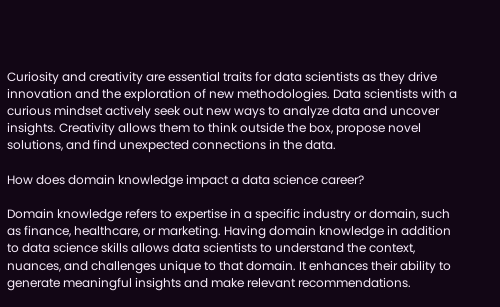Curiosity and creativity are essential traits for data scientists as they drive innovation and the exploration of new methodologies. Data scientists with a curious mindset actively seek out new ways to analyze data and uncover insights. Creativity allows them to think outside the box, propose novel solutions, and find unexpected connections in the data.

How does domain knowledge impact a data science career?

Domain knowledge refers to expertise in a specific industry or domain, such as finance, healthcare, or marketing. Having domain knowledge in addition to data science skills allows data scientists to understand the context, nuances, and challenges unique to that domain. It enhances their ability to generate meaningful insights and make relevant recommendations.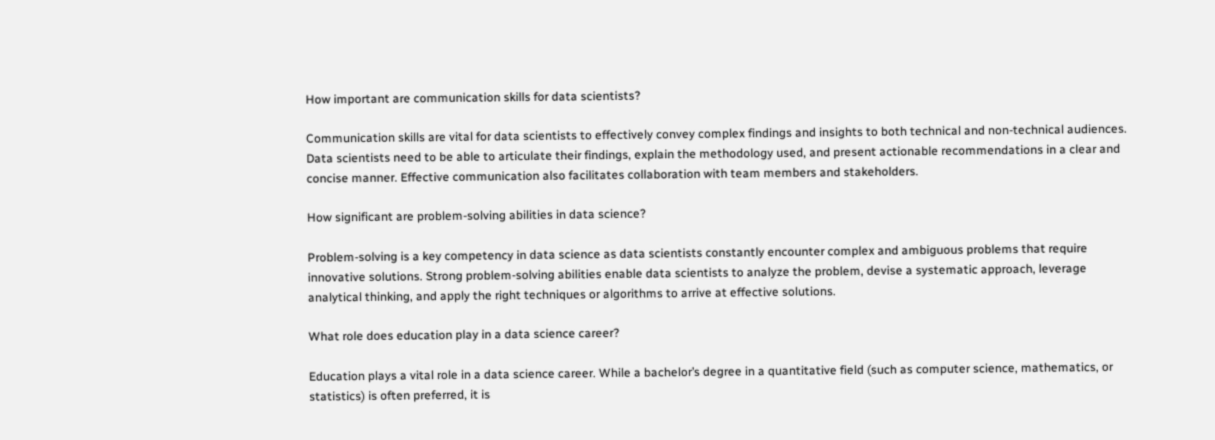How important are communication skills for data scientists?

Communication skills are vital for data scientists to effectively convey complex findings and insights to both technical and non-technical audiences. Data scientists need to be able to articulate their findings, explain the methodology used, and present actionable recommendations in a clear and concise manner. Effective communication also facilitates collaboration with team members and stakeholders.

How significant are problem-solving abilities in data science?

Problem-solving is a key competency in data science as data scientists constantly encounter complex and ambiguous problems that require innovative solutions. Strong problem-solving abilities enable data scientists to analyze the problem, devise a systematic approach, leverage analytical thinking, and apply the right techniques or algorithms to arrive at effective solutions.

What role does education play in a data science career?

Education plays a vital role in a data science career. While a bachelor’s degree in a quantitative field (such as computer science, mathematics, or statistics) is often preferred, it is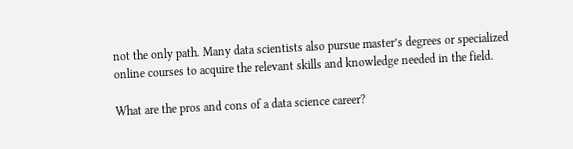not the only path. Many data scientists also pursue master’s degrees or specialized online courses to acquire the relevant skills and knowledge needed in the field.

What are the pros and cons of a data science career?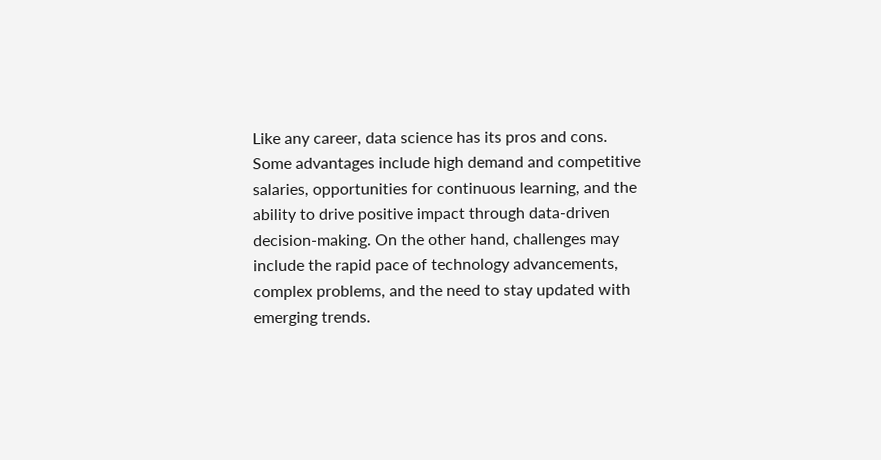Like any career, data science has its pros and cons. Some advantages include high demand and competitive salaries, opportunities for continuous learning, and the ability to drive positive impact through data-driven decision-making. On the other hand, challenges may include the rapid pace of technology advancements, complex problems, and the need to stay updated with emerging trends.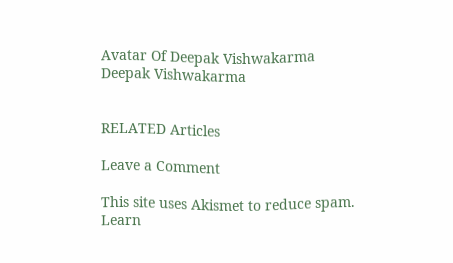Avatar Of Deepak Vishwakarma
Deepak Vishwakarma


RELATED Articles

Leave a Comment

This site uses Akismet to reduce spam. Learn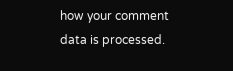how your comment data is processed.